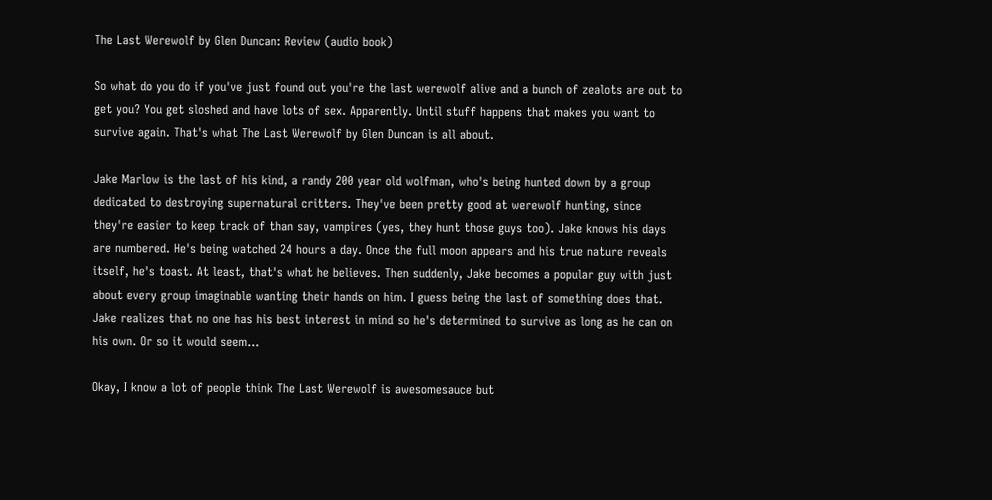The Last Werewolf by Glen Duncan: Review (audio book)

So what do you do if you've just found out you're the last werewolf alive and a bunch of zealots are out to get you? You get sloshed and have lots of sex. Apparently. Until stuff happens that makes you want to survive again. That's what The Last Werewolf by Glen Duncan is all about.

Jake Marlow is the last of his kind, a randy 200 year old wolfman, who's being hunted down by a group dedicated to destroying supernatural critters. They've been pretty good at werewolf hunting, since they're easier to keep track of than say, vampires (yes, they hunt those guys too). Jake knows his days are numbered. He's being watched 24 hours a day. Once the full moon appears and his true nature reveals itself, he's toast. At least, that's what he believes. Then suddenly, Jake becomes a popular guy with just about every group imaginable wanting their hands on him. I guess being the last of something does that. Jake realizes that no one has his best interest in mind so he's determined to survive as long as he can on his own. Or so it would seem...

Okay, I know a lot of people think The Last Werewolf is awesomesauce but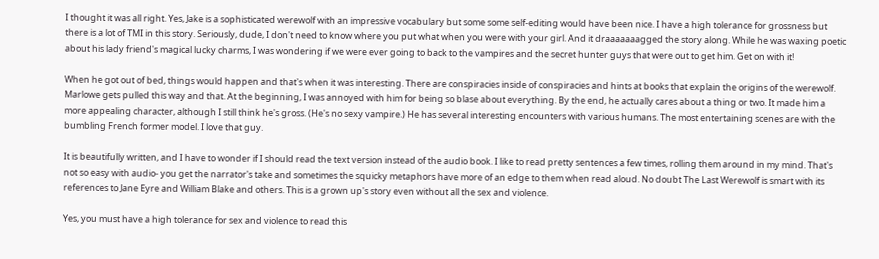I thought it was all right. Yes, Jake is a sophisticated werewolf with an impressive vocabulary but some some self-editing would have been nice. I have a high tolerance for grossness but there is a lot of TMI in this story. Seriously, dude, I don't need to know where you put what when you were with your girl. And it draaaaaaagged the story along. While he was waxing poetic about his lady friend's magical lucky charms, I was wondering if we were ever going to back to the vampires and the secret hunter guys that were out to get him. Get on with it!

When he got out of bed, things would happen and that's when it was interesting. There are conspiracies inside of conspiracies and hints at books that explain the origins of the werewolf. Marlowe gets pulled this way and that. At the beginning, I was annoyed with him for being so blase about everything. By the end, he actually cares about a thing or two. It made him a more appealing character, although I still think he's gross. (He's no sexy vampire.) He has several interesting encounters with various humans. The most entertaining scenes are with the bumbling French former model. I love that guy.

It is beautifully written, and I have to wonder if I should read the text version instead of the audio book. I like to read pretty sentences a few times, rolling them around in my mind. That's not so easy with audio- you get the narrator's take and sometimes the squicky metaphors have more of an edge to them when read aloud. No doubt The Last Werewolf is smart with its references to Jane Eyre and William Blake and others. This is a grown up's story even without all the sex and violence.

Yes, you must have a high tolerance for sex and violence to read this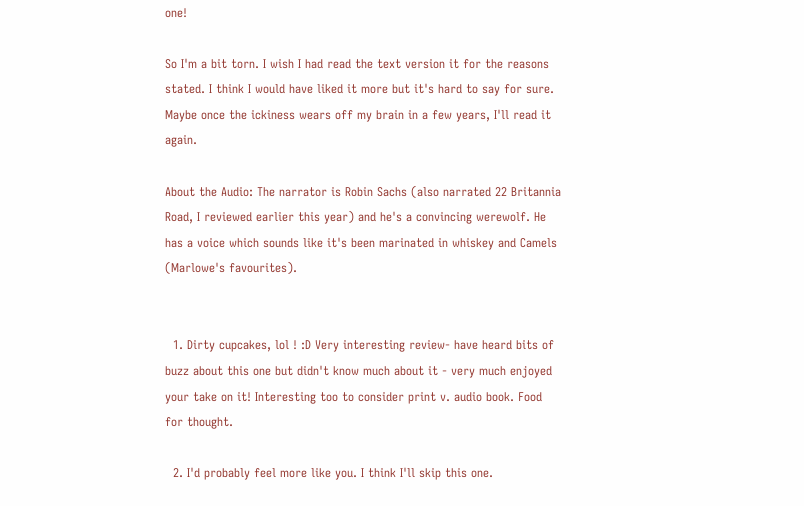one!

So I'm a bit torn. I wish I had read the text version it for the reasons stated. I think I would have liked it more but it's hard to say for sure. Maybe once the ickiness wears off my brain in a few years, I'll read it again.

About the Audio: The narrator is Robin Sachs (also narrated 22 Britannia Road, I reviewed earlier this year) and he's a convincing werewolf. He has a voice which sounds like it's been marinated in whiskey and Camels (Marlowe's favourites).


  1. Dirty cupcakes, lol ! :D Very interesting review- have heard bits of buzz about this one but didn't know much about it - very much enjoyed your take on it! Interesting too to consider print v. audio book. Food for thought.

  2. I'd probably feel more like you. I think I'll skip this one.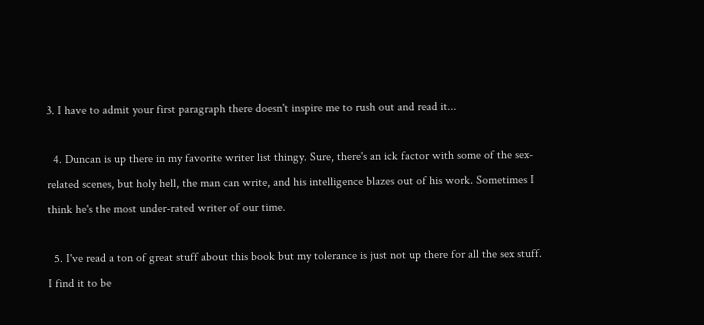3. I have to admit your first paragraph there doesn't inspire me to rush out and read it...

  4. Duncan is up there in my favorite writer list thingy. Sure, there's an ick factor with some of the sex-related scenes, but holy hell, the man can write, and his intelligence blazes out of his work. Sometimes I think he's the most under-rated writer of our time.

  5. I've read a ton of great stuff about this book but my tolerance is just not up there for all the sex stuff. I find it to be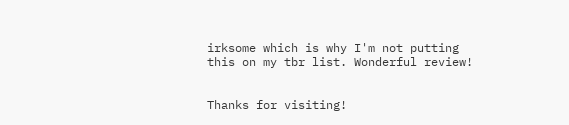irksome which is why I'm not putting this on my tbr list. Wonderful review!


Thanks for visiting!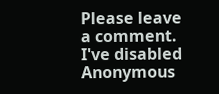Please leave a comment. I've disabled Anonymous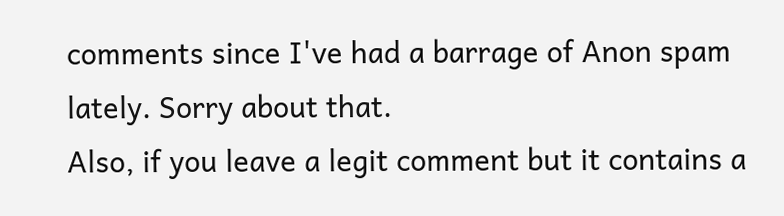comments since I've had a barrage of Anon spam lately. Sorry about that.
Also, if you leave a legit comment but it contains a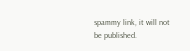spammy link, it will not be published.